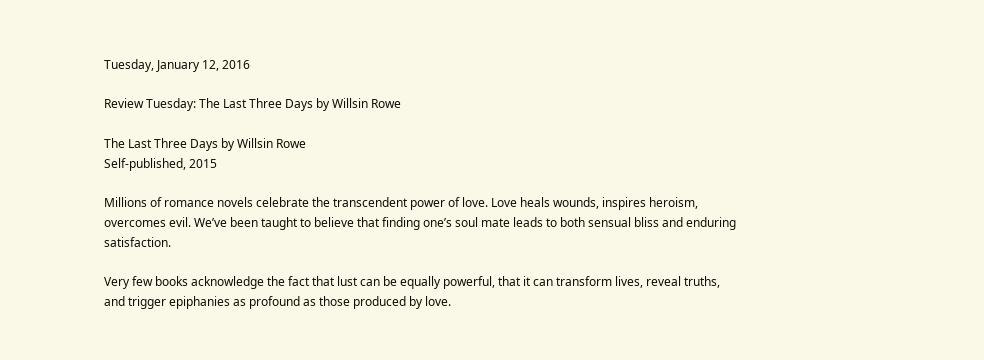Tuesday, January 12, 2016

Review Tuesday: The Last Three Days by Willsin Rowe

The Last Three Days by Willsin Rowe
Self-published, 2015

Millions of romance novels celebrate the transcendent power of love. Love heals wounds, inspires heroism, overcomes evil. We’ve been taught to believe that finding one’s soul mate leads to both sensual bliss and enduring satisfaction.

Very few books acknowledge the fact that lust can be equally powerful, that it can transform lives, reveal truths, and trigger epiphanies as profound as those produced by love.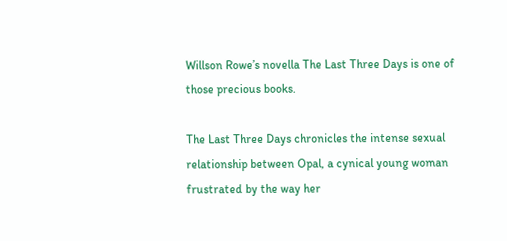Willson Rowe’s novella The Last Three Days is one of those precious books.

The Last Three Days chronicles the intense sexual relationship between Opal, a cynical young woman frustrated by the way her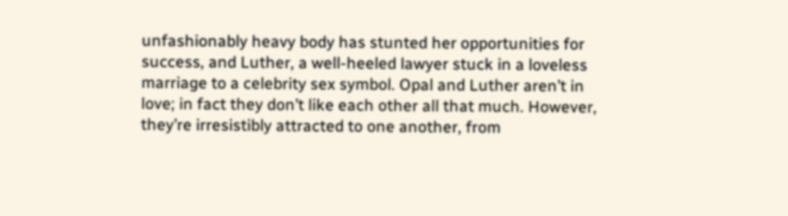unfashionably heavy body has stunted her opportunities for success, and Luther, a well-heeled lawyer stuck in a loveless marriage to a celebrity sex symbol. Opal and Luther aren’t in love; in fact they don’t like each other all that much. However, they’re irresistibly attracted to one another, from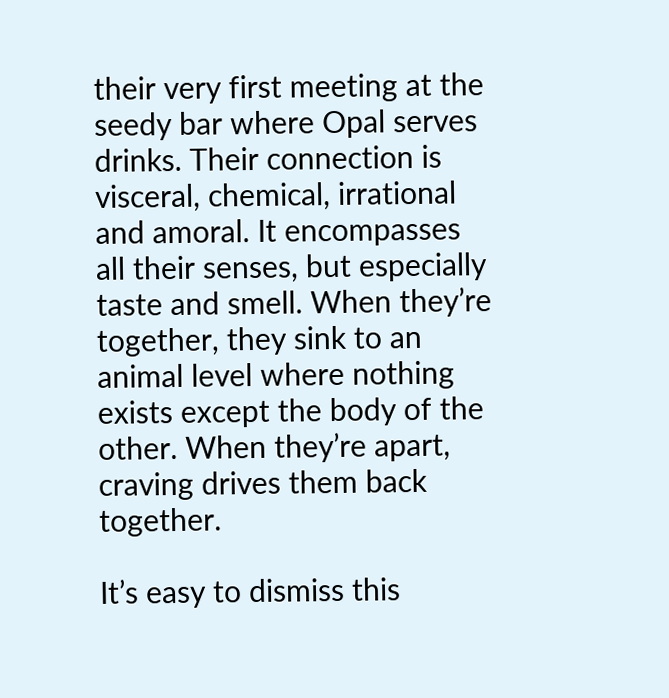their very first meeting at the seedy bar where Opal serves drinks. Their connection is visceral, chemical, irrational and amoral. It encompasses all their senses, but especially taste and smell. When they’re together, they sink to an animal level where nothing exists except the body of the other. When they’re apart, craving drives them back together.

It’s easy to dismiss this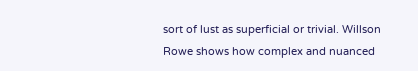sort of lust as superficial or trivial. Willson Rowe shows how complex and nuanced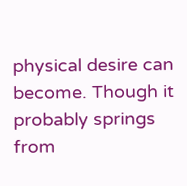physical desire can become. Though it probably springs from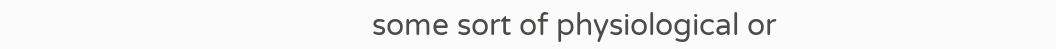some sort of physiological or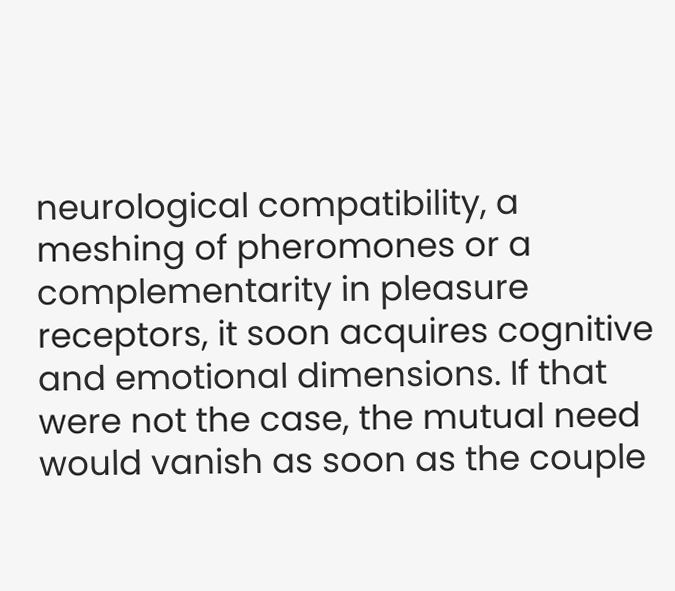neurological compatibility, a meshing of pheromones or a complementarity in pleasure receptors, it soon acquires cognitive and emotional dimensions. If that were not the case, the mutual need would vanish as soon as the couple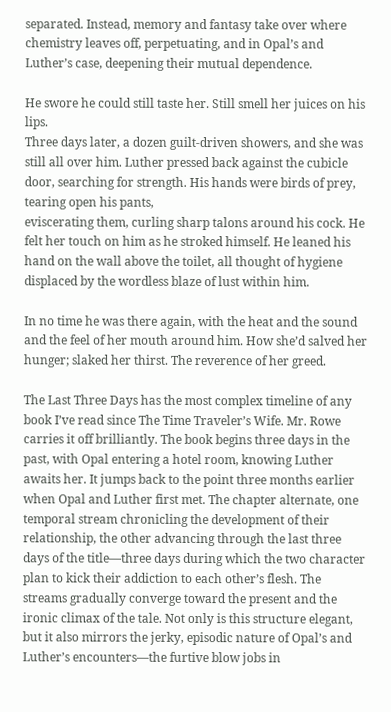separated. Instead, memory and fantasy take over where chemistry leaves off, perpetuating, and in Opal’s and Luther’s case, deepening their mutual dependence.

He swore he could still taste her. Still smell her juices on his lips.
Three days later, a dozen guilt-driven showers, and she was still all over him. Luther pressed back against the cubicle door, searching for strength. His hands were birds of prey, tearing open his pants,
eviscerating them, curling sharp talons around his cock. He felt her touch on him as he stroked himself. He leaned his hand on the wall above the toilet, all thought of hygiene displaced by the wordless blaze of lust within him.

In no time he was there again, with the heat and the sound and the feel of her mouth around him. How she’d salved her hunger; slaked her thirst. The reverence of her greed.

The Last Three Days has the most complex timeline of any book I’ve read since The Time Traveler’s Wife. Mr. Rowe carries it off brilliantly. The book begins three days in the past, with Opal entering a hotel room, knowing Luther awaits her. It jumps back to the point three months earlier when Opal and Luther first met. The chapter alternate, one temporal stream chronicling the development of their relationship, the other advancing through the last three days of the title—three days during which the two character plan to kick their addiction to each other’s flesh. The streams gradually converge toward the present and the ironic climax of the tale. Not only is this structure elegant, but it also mirrors the jerky, episodic nature of Opal’s and Luther’s encounters—the furtive blow jobs in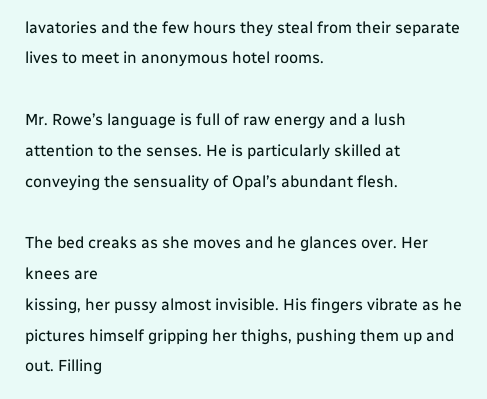lavatories and the few hours they steal from their separate lives to meet in anonymous hotel rooms.

Mr. Rowe’s language is full of raw energy and a lush attention to the senses. He is particularly skilled at conveying the sensuality of Opal’s abundant flesh.

The bed creaks as she moves and he glances over. Her knees are
kissing, her pussy almost invisible. His fingers vibrate as he pictures himself gripping her thighs, pushing them up and out. Filling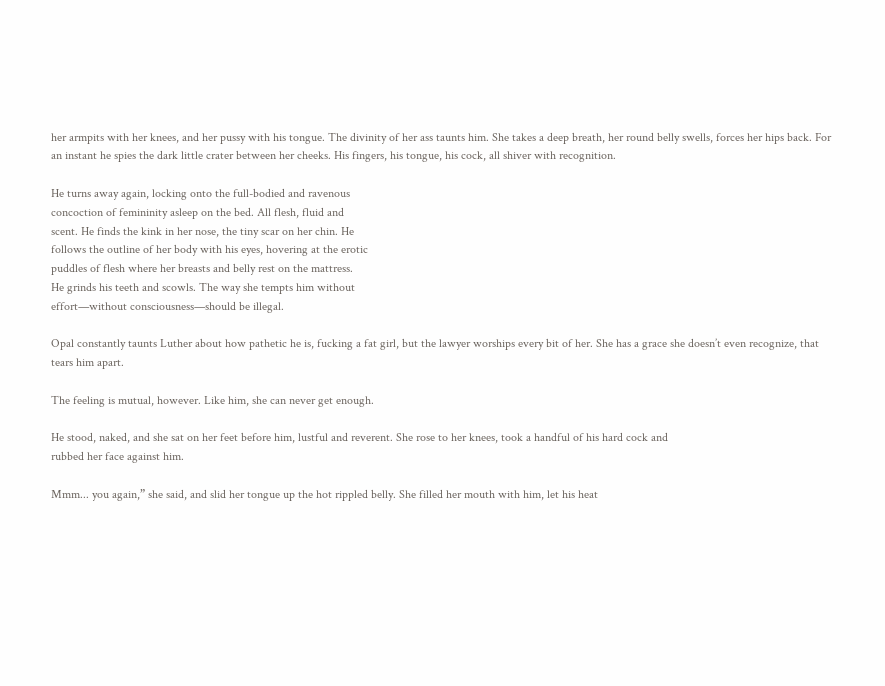her armpits with her knees, and her pussy with his tongue. The divinity of her ass taunts him. She takes a deep breath, her round belly swells, forces her hips back. For an instant he spies the dark little crater between her cheeks. His fingers, his tongue, his cock, all shiver with recognition.

He turns away again, locking onto the full-bodied and ravenous
concoction of femininity asleep on the bed. All flesh, fluid and
scent. He finds the kink in her nose, the tiny scar on her chin. He
follows the outline of her body with his eyes, hovering at the erotic
puddles of flesh where her breasts and belly rest on the mattress.
He grinds his teeth and scowls. The way she tempts him without
effort—without consciousness—should be illegal.

Opal constantly taunts Luther about how pathetic he is, fucking a fat girl, but the lawyer worships every bit of her. She has a grace she doesn’t even recognize, that tears him apart.

The feeling is mutual, however. Like him, she can never get enough.

He stood, naked, and she sat on her feet before him, lustful and reverent. She rose to her knees, took a handful of his hard cock and
rubbed her face against him.

Mmm... you again,” she said, and slid her tongue up the hot rippled belly. She filled her mouth with him, let his heat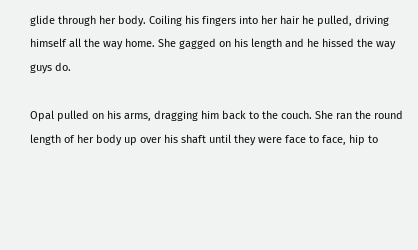glide through her body. Coiling his fingers into her hair he pulled, driving himself all the way home. She gagged on his length and he hissed the way guys do.

Opal pulled on his arms, dragging him back to the couch. She ran the round length of her body up over his shaft until they were face to face, hip to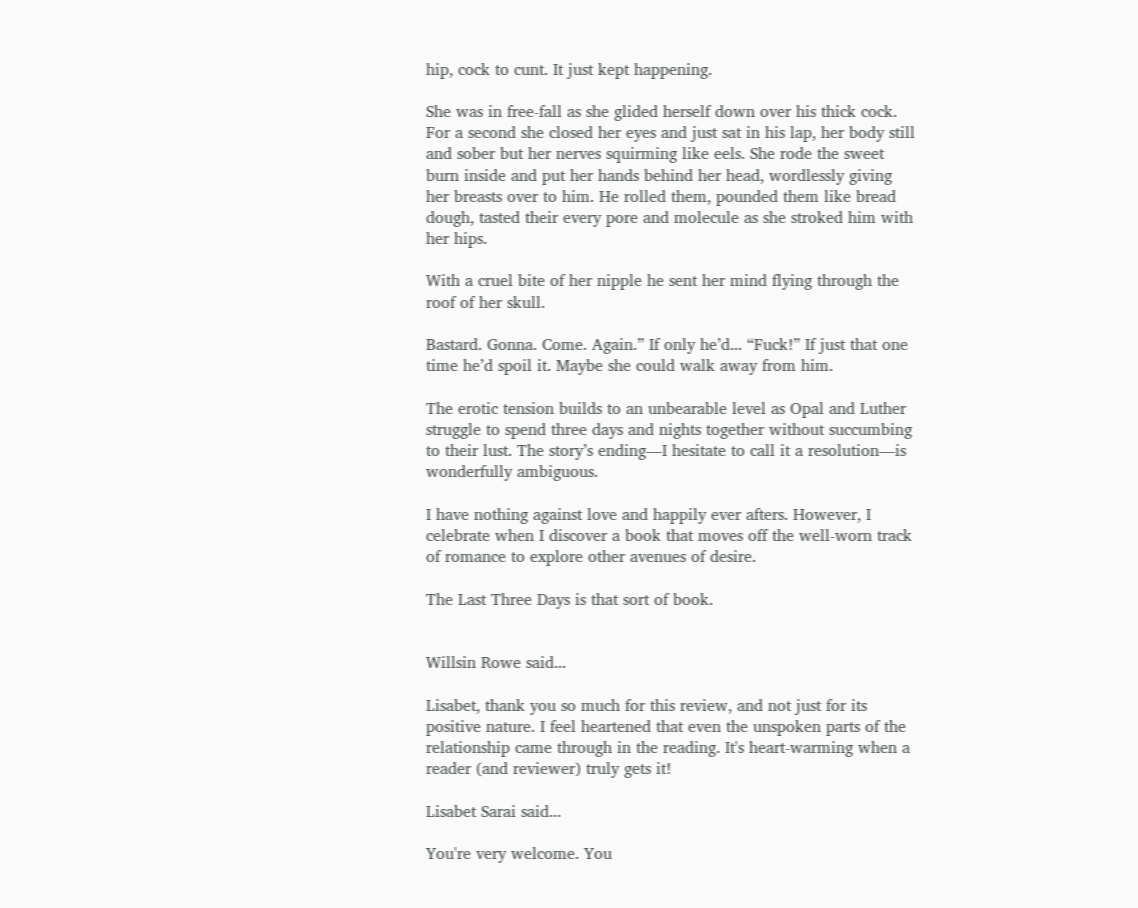hip, cock to cunt. It just kept happening.

She was in free-fall as she glided herself down over his thick cock. For a second she closed her eyes and just sat in his lap, her body still and sober but her nerves squirming like eels. She rode the sweet burn inside and put her hands behind her head, wordlessly giving her breasts over to him. He rolled them, pounded them like bread dough, tasted their every pore and molecule as she stroked him with her hips.

With a cruel bite of her nipple he sent her mind flying through the roof of her skull.

Bastard. Gonna. Come. Again.” If only he’d... “Fuck!” If just that one time he’d spoil it. Maybe she could walk away from him.

The erotic tension builds to an unbearable level as Opal and Luther struggle to spend three days and nights together without succumbing to their lust. The story’s ending—I hesitate to call it a resolution—is wonderfully ambiguous.

I have nothing against love and happily ever afters. However, I celebrate when I discover a book that moves off the well-worn track of romance to explore other avenues of desire.

The Last Three Days is that sort of book.


Willsin Rowe said...

Lisabet, thank you so much for this review, and not just for its positive nature. I feel heartened that even the unspoken parts of the relationship came through in the reading. It's heart-warming when a reader (and reviewer) truly gets it!

Lisabet Sarai said...

You're very welcome. You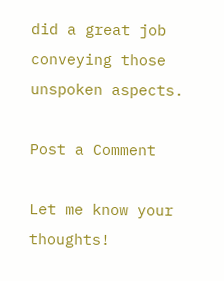did a great job conveying those unspoken aspects.

Post a Comment

Let me know your thoughts!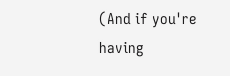(And if you're having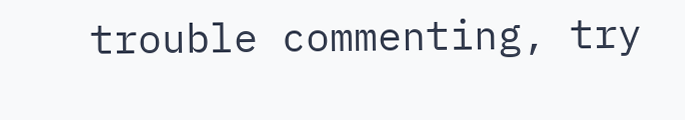trouble commenting, try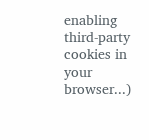enabling third-party cookies in your browser...)